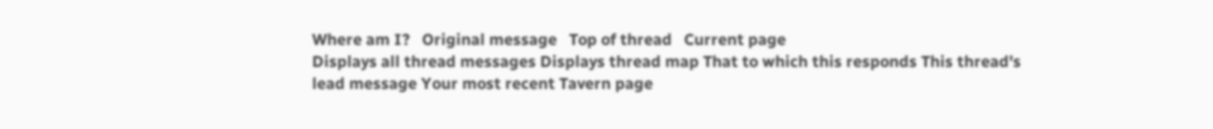Where am I?   Original message   Top of thread   Current page
Displays all thread messages Displays thread map That to which this responds This thread's lead message Your most recent Tavern page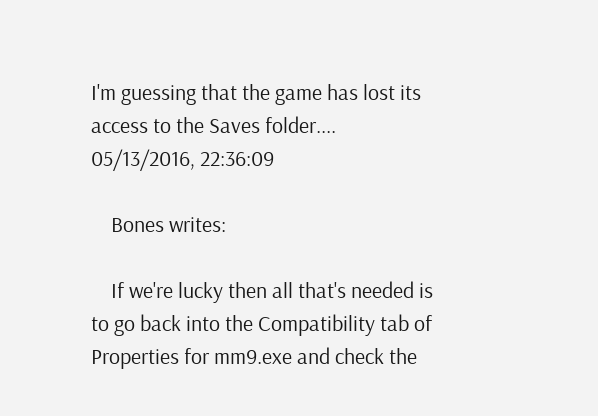I'm guessing that the game has lost its access to the Saves folder....
05/13/2016, 22:36:09

    Bones writes:

    If we're lucky then all that's needed is to go back into the Compatibility tab of Properties for mm9.exe and check the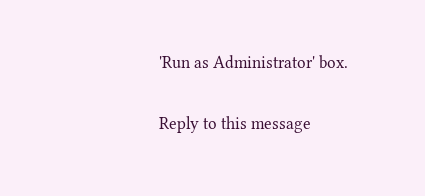'Run as Administrator' box.

Reply to this message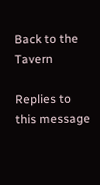Back to the Tavern

Replies to this message